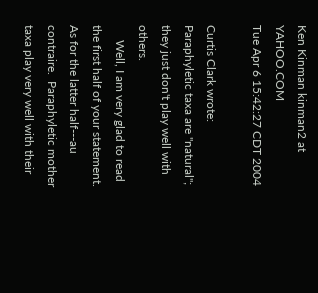Ken Kinman kinman2 at YAHOO.COM
Tue Apr 6 15:42:27 CDT 2004

Curtis Clark wrote:
Paraphyletic taxa are "natural"; they just don't play well with others.
     Well, I am very glad to read the first half of your statement.  As for the latter half---au contraire.  Paraphyletic mother taxa play very well with their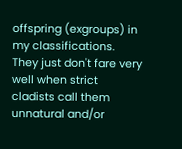offspring (exgroups) in my classifications.  They just don't fare very well when strict cladists call them unnatural and/or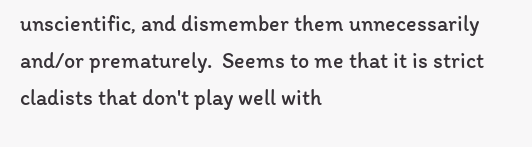unscientific, and dismember them unnecessarily and/or prematurely.  Seems to me that it is strict cladists that don't play well with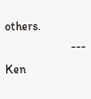others.
                      --- Ken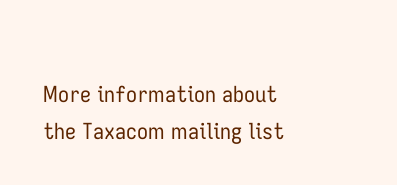More information about the Taxacom mailing list